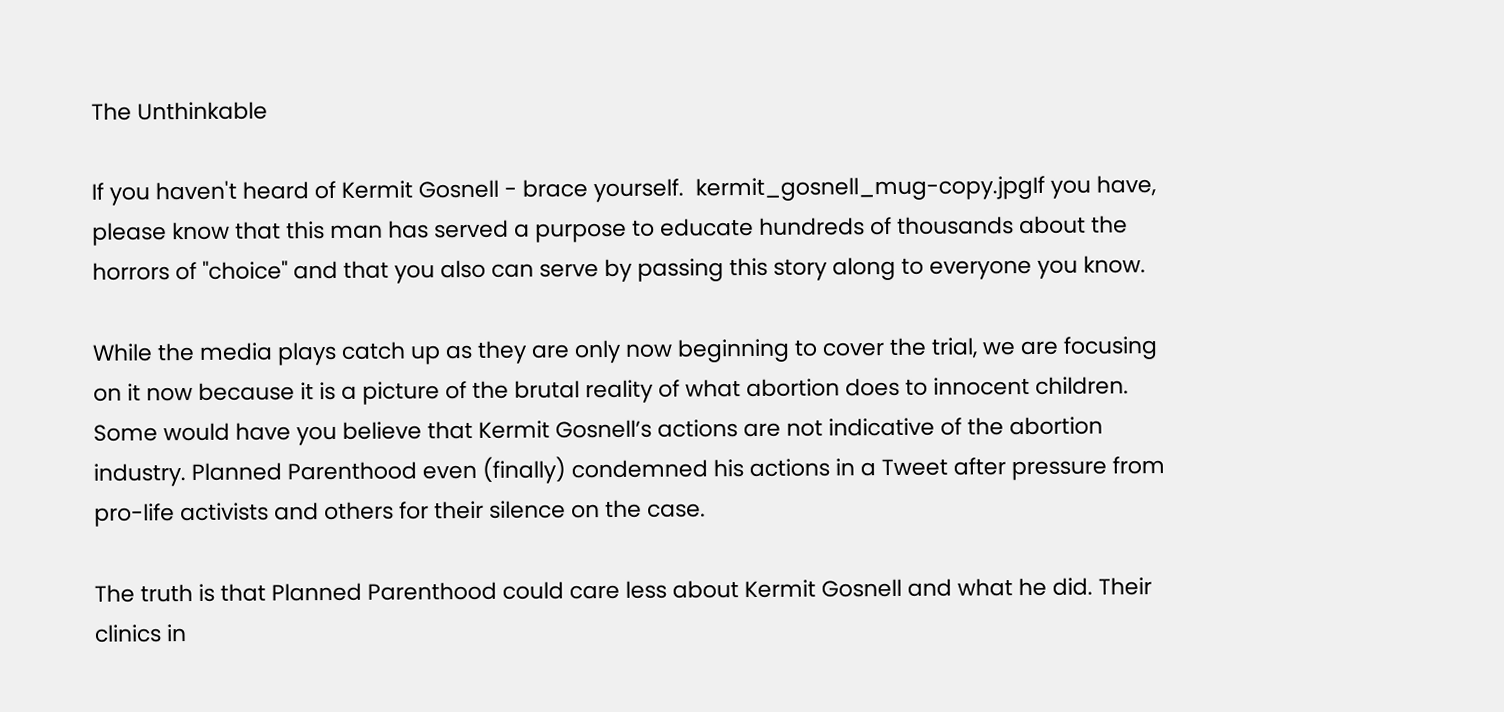The Unthinkable

If you haven't heard of Kermit Gosnell - brace yourself.  kermit_gosnell_mug-copy.jpgIf you have, please know that this man has served a purpose to educate hundreds of thousands about the horrors of "choice" and that you also can serve by passing this story along to everyone you know.

While the media plays catch up as they are only now beginning to cover the trial, we are focusing on it now because it is a picture of the brutal reality of what abortion does to innocent children. Some would have you believe that Kermit Gosnell’s actions are not indicative of the abortion industry. Planned Parenthood even (finally) condemned his actions in a Tweet after pressure from pro-life activists and others for their silence on the case.

The truth is that Planned Parenthood could care less about Kermit Gosnell and what he did. Their clinics in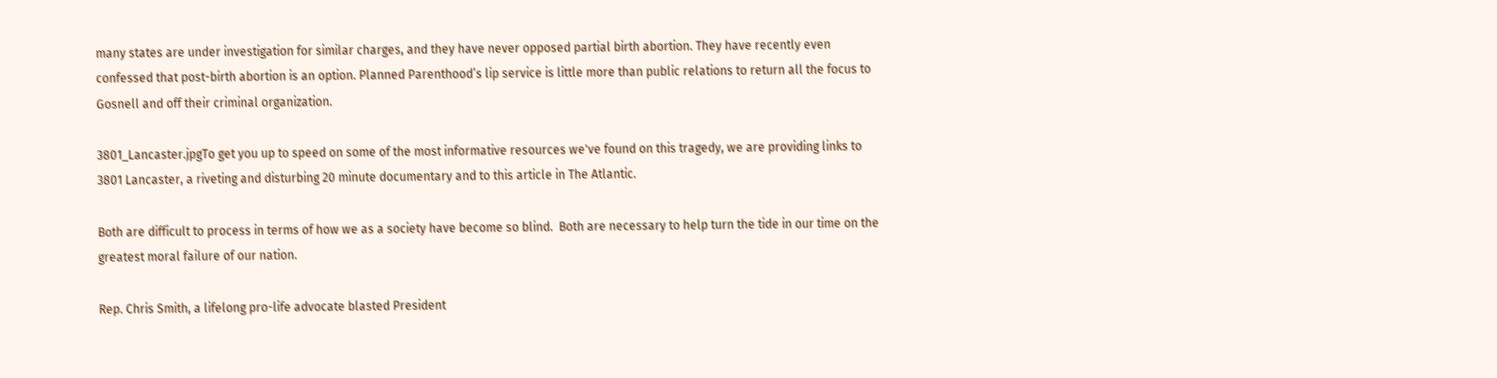many states are under investigation for similar charges, and they have never opposed partial birth abortion. They have recently even confessed that post-birth abortion is an option. Planned Parenthood’s lip service is little more than public relations to return all the focus to Gosnell and off their criminal organization.

3801_Lancaster.jpgTo get you up to speed on some of the most informative resources we've found on this tragedy, we are providing links to 3801 Lancaster, a riveting and disturbing 20 minute documentary and to this article in The Atlantic.

Both are difficult to process in terms of how we as a society have become so blind.  Both are necessary to help turn the tide in our time on the greatest moral failure of our nation.

Rep. Chris Smith, a lifelong pro-life advocate blasted President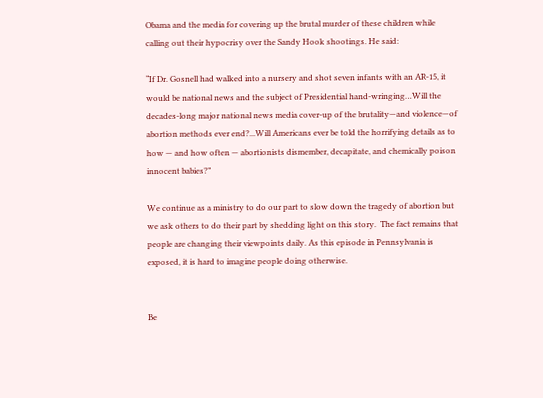Obama and the media for covering up the brutal murder of these children while calling out their hypocrisy over the Sandy Hook shootings. He said:

“If Dr. Gosnell had walked into a nursery and shot seven infants with an AR-15, it would be national news and the subject of Presidential hand-wringing…Will the decades-long major national news media cover-up of the brutality—and violence—of abortion methods ever end?...Will Americans ever be told the horrifying details as to how — and how often — abortionists dismember, decapitate, and chemically poison innocent babies?”

We continue as a ministry to do our part to slow down the tragedy of abortion but we ask others to do their part by shedding light on this story.  The fact remains that people are changing their viewpoints daily. As this episode in Pennsylvania is exposed, it is hard to imagine people doing otherwise.


Be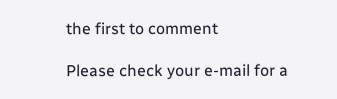the first to comment

Please check your e-mail for a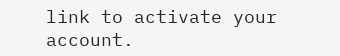link to activate your account.